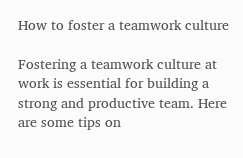How to foster a teamwork culture

Fostering a teamwork culture at work is essential for building a strong and productive team. Here are some tips on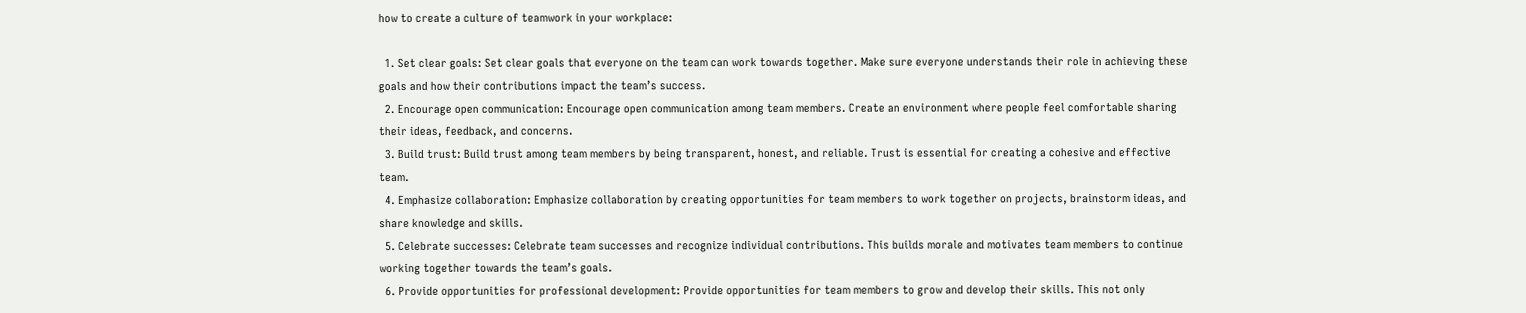how to create a culture of teamwork in your workplace:

  1. Set clear goals: Set clear goals that everyone on the team can work towards together. Make sure everyone understands their role in achieving these goals and how their contributions impact the team’s success.
  2. Encourage open communication: Encourage open communication among team members. Create an environment where people feel comfortable sharing their ideas, feedback, and concerns.
  3. Build trust: Build trust among team members by being transparent, honest, and reliable. Trust is essential for creating a cohesive and effective team.
  4. Emphasize collaboration: Emphasize collaboration by creating opportunities for team members to work together on projects, brainstorm ideas, and share knowledge and skills.
  5. Celebrate successes: Celebrate team successes and recognize individual contributions. This builds morale and motivates team members to continue working together towards the team’s goals.
  6. Provide opportunities for professional development: Provide opportunities for team members to grow and develop their skills. This not only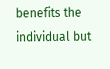benefits the individual but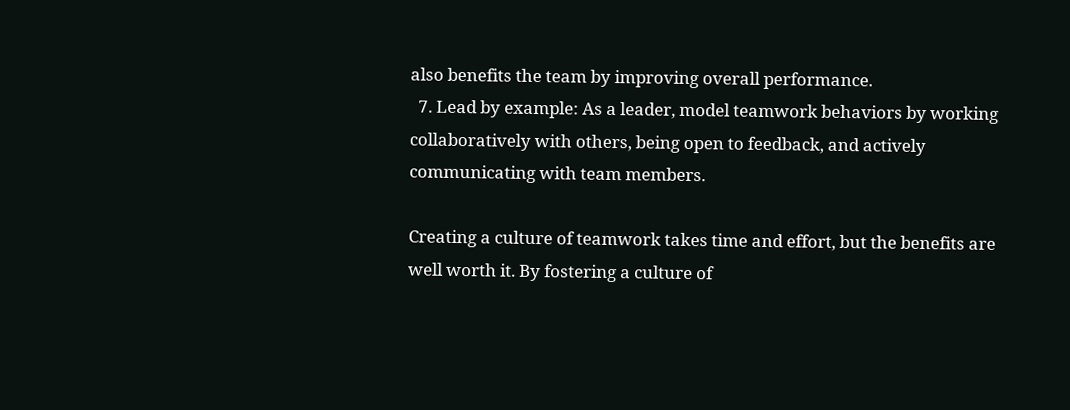also benefits the team by improving overall performance.
  7. Lead by example: As a leader, model teamwork behaviors by working collaboratively with others, being open to feedback, and actively communicating with team members.

Creating a culture of teamwork takes time and effort, but the benefits are well worth it. By fostering a culture of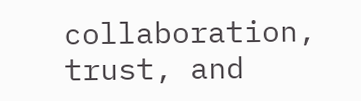collaboration, trust, and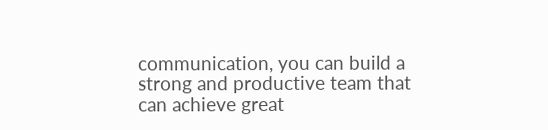communication, you can build a strong and productive team that can achieve great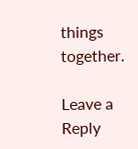things together.

Leave a Reply